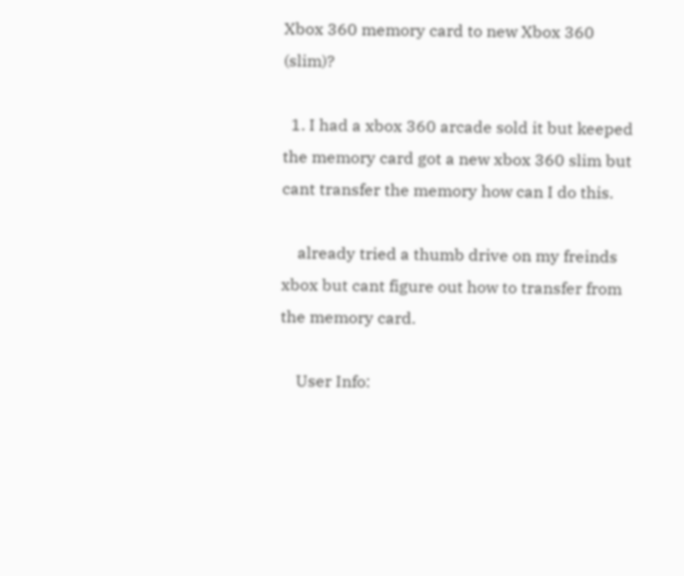Xbox 360 memory card to new Xbox 360 (slim)?

  1. I had a xbox 360 arcade sold it but keeped the memory card got a new xbox 360 slim but cant transfer the memory how can I do this.

    already tried a thumb drive on my freinds xbox but cant figure out how to transfer from the memory card.

    User Info: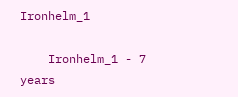Ironhelm_1

    Ironhelm_1 - 7 years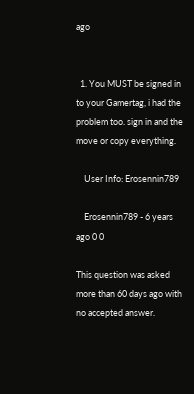ago


  1. You MUST be signed in to your Gamertag, i had the problem too. sign in and the move or copy everything.

    User Info: Erosennin789

    Erosennin789 - 6 years ago 0 0

This question was asked more than 60 days ago with no accepted answer.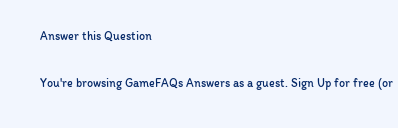Answer this Question

You're browsing GameFAQs Answers as a guest. Sign Up for free (or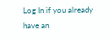Log In if you already have an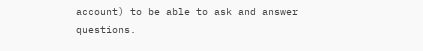account) to be able to ask and answer questions.